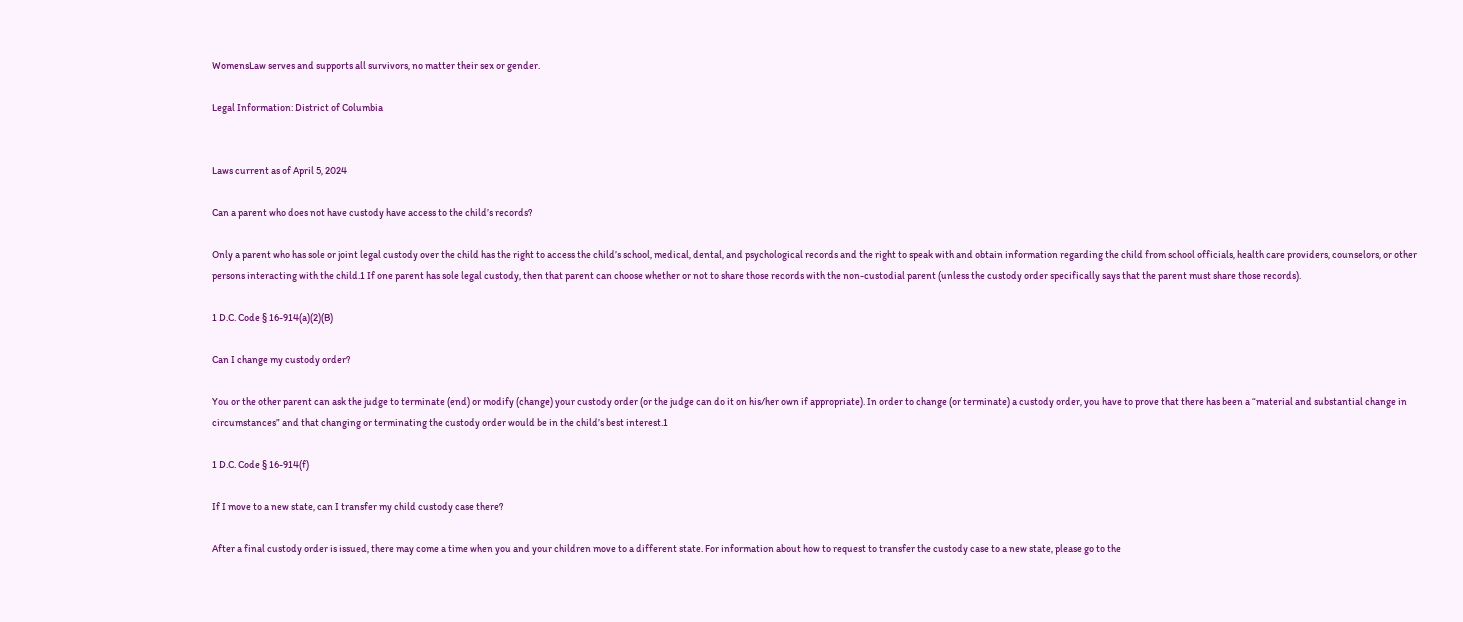WomensLaw serves and supports all survivors, no matter their sex or gender.

Legal Information: District of Columbia


Laws current as of April 5, 2024

Can a parent who does not have custody have access to the child’s records?

Only a parent who has sole or joint legal custody over the child has the right to access the child’s school, medical, dental, and psychological records and the right to speak with and obtain information regarding the child from school officials, health care providers, counselors, or other persons interacting with the child.1 If one parent has sole legal custody, then that parent can choose whether or not to share those records with the non-custodial parent (unless the custody order specifically says that the parent must share those records).

1 D.C. Code § 16-914(a)(2)(B)

Can I change my custody order?

You or the other parent can ask the judge to terminate (end) or modify (change) your custody order (or the judge can do it on his/her own if appropriate). In order to change (or terminate) a custody order, you have to prove that there has been a “material and substantial change in circumstances” and that changing or terminating the custody order would be in the child’s best interest.1

1 D.C. Code § 16-914(f)

If I move to a new state, can I transfer my child custody case there?

After a final custody order is issued, there may come a time when you and your children move to a different state. For information about how to request to transfer the custody case to a new state, please go to the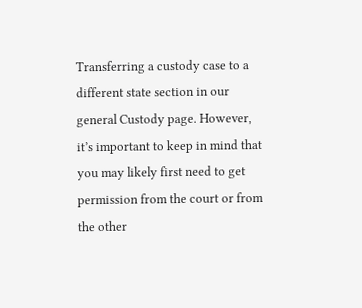Transferring a custody case to a different state section in our general Custody page. However, it’s important to keep in mind that you may likely first need to get permission from the court or from the other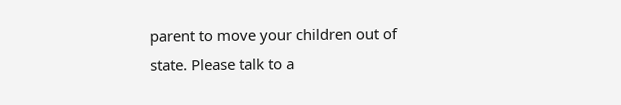parent to move your children out of state. Please talk to a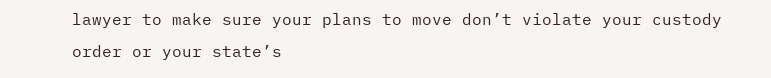lawyer to make sure your plans to move don’t violate your custody order or your state’s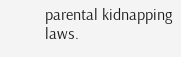parental kidnapping laws.